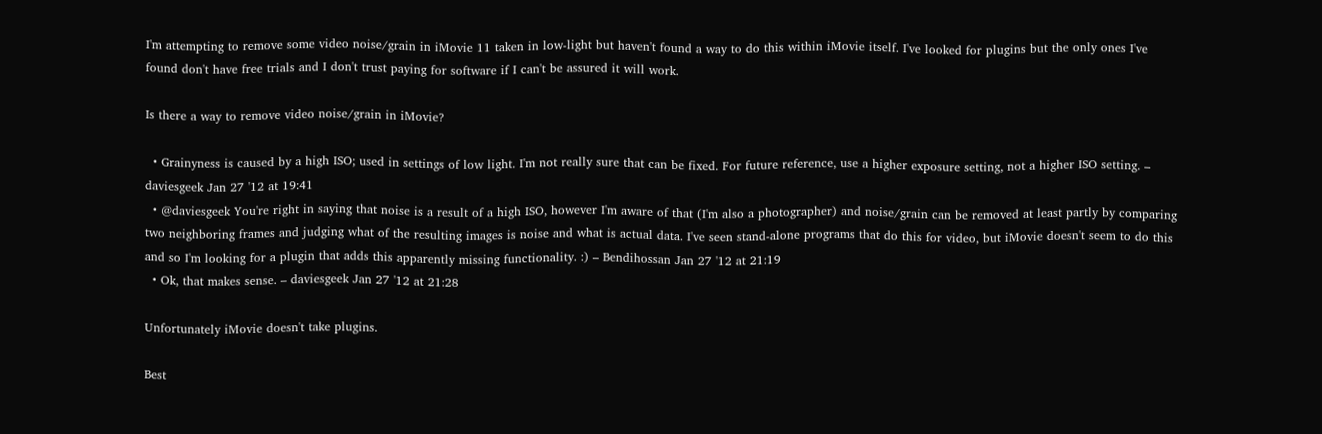I'm attempting to remove some video noise/grain in iMovie 11 taken in low-light but haven't found a way to do this within iMovie itself. I've looked for plugins but the only ones I've found don't have free trials and I don't trust paying for software if I can't be assured it will work.

Is there a way to remove video noise/grain in iMovie?

  • Grainyness is caused by a high ISO; used in settings of low light. I'm not really sure that can be fixed. For future reference, use a higher exposure setting, not a higher ISO setting. – daviesgeek Jan 27 '12 at 19:41
  • @daviesgeek You're right in saying that noise is a result of a high ISO, however I'm aware of that (I'm also a photographer) and noise/grain can be removed at least partly by comparing two neighboring frames and judging what of the resulting images is noise and what is actual data. I've seen stand-alone programs that do this for video, but iMovie doesn't seem to do this and so I'm looking for a plugin that adds this apparently missing functionality. :) – Bendihossan Jan 27 '12 at 21:19
  • Ok, that makes sense. – daviesgeek Jan 27 '12 at 21:28

Unfortunately iMovie doesn't take plugins.

Best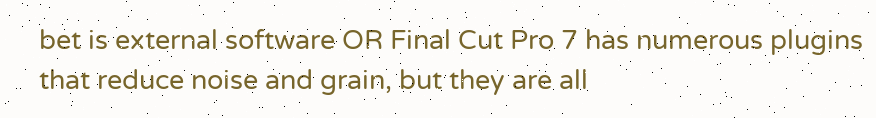bet is external software OR Final Cut Pro 7 has numerous plugins that reduce noise and grain, but they are all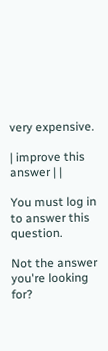very expensive.

| improve this answer | |

You must log in to answer this question.

Not the answer you're looking for?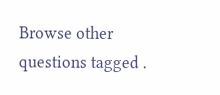Browse other questions tagged .